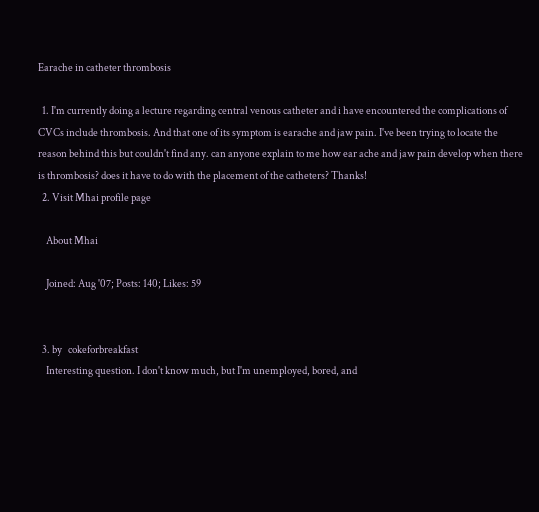Earache in catheter thrombosis

  1. I'm currently doing a lecture regarding central venous catheter and i have encountered the complications of CVCs include thrombosis. And that one of its symptom is earache and jaw pain. I've been trying to locate the reason behind this but couldn't find any. can anyone explain to me how ear ache and jaw pain develop when there is thrombosis? does it have to do with the placement of the catheters? Thanks!
  2. Visit Mhai profile page

    About Mhai

    Joined: Aug '07; Posts: 140; Likes: 59


  3. by   cokeforbreakfast
    Interesting question. I don't know much, but I'm unemployed, bored, and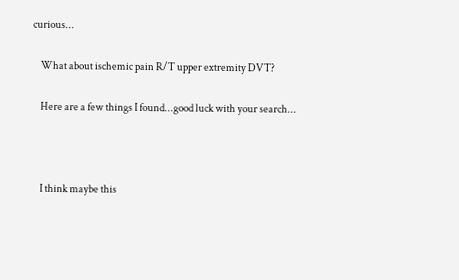curious...

    What about ischemic pain R/T upper extremity DVT?

    Here are a few things I found...good luck with your search...



    I think maybe this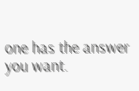one has the answer you want.